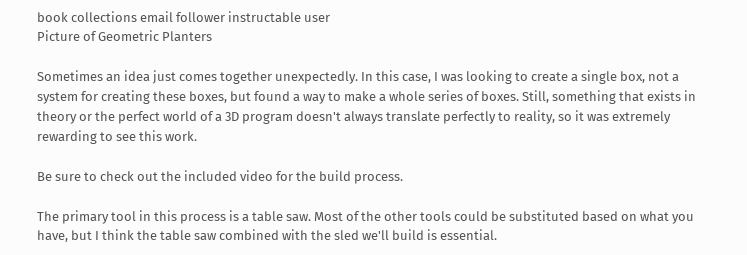book collections email follower instructable user
Picture of Geometric Planters

Sometimes an idea just comes together unexpectedly. In this case, I was looking to create a single box, not a system for creating these boxes, but found a way to make a whole series of boxes. Still, something that exists in theory or the perfect world of a 3D program doesn't always translate perfectly to reality, so it was extremely rewarding to see this work.

Be sure to check out the included video for the build process.

The primary tool in this process is a table saw. Most of the other tools could be substituted based on what you have, but I think the table saw combined with the sled we'll build is essential.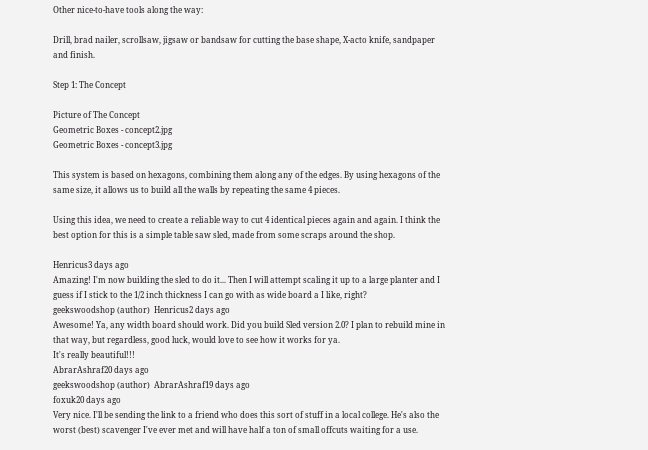Other nice-to-have tools along the way:

Drill, brad nailer, scrollsaw, jigsaw or bandsaw for cutting the base shape, X-acto knife, sandpaper and finish.

Step 1: The Concept

Picture of The Concept
Geometric Boxes - concept2.jpg
Geometric Boxes - concept3.jpg

This system is based on hexagons, combining them along any of the edges. By using hexagons of the same size, it allows us to build all the walls by repeating the same 4 pieces.

Using this idea, we need to create a reliable way to cut 4 identical pieces again and again. I think the best option for this is a simple table saw sled, made from some scraps around the shop.

Henricus3 days ago
Amazing! I'm now building the sled to do it... Then I will attempt scaling it up to a large planter and I guess if I stick to the 1/2 inch thickness I can go with as wide board a I like, right?
geekswoodshop (author)  Henricus2 days ago
Awesome! Ya, any width board should work. Did you build Sled version 2.0? I plan to rebuild mine in that way, but regardless, good luck, would love to see how it works for ya.
It's really beautiful!!!
AbrarAshraf20 days ago
geekswoodshop (author)  AbrarAshraf19 days ago
foxuk20 days ago
Very nice. I'll be sending the link to a friend who does this sort of stuff in a local college. He's also the worst (best) scavenger I've ever met and will have half a ton of small offcuts waiting for a use.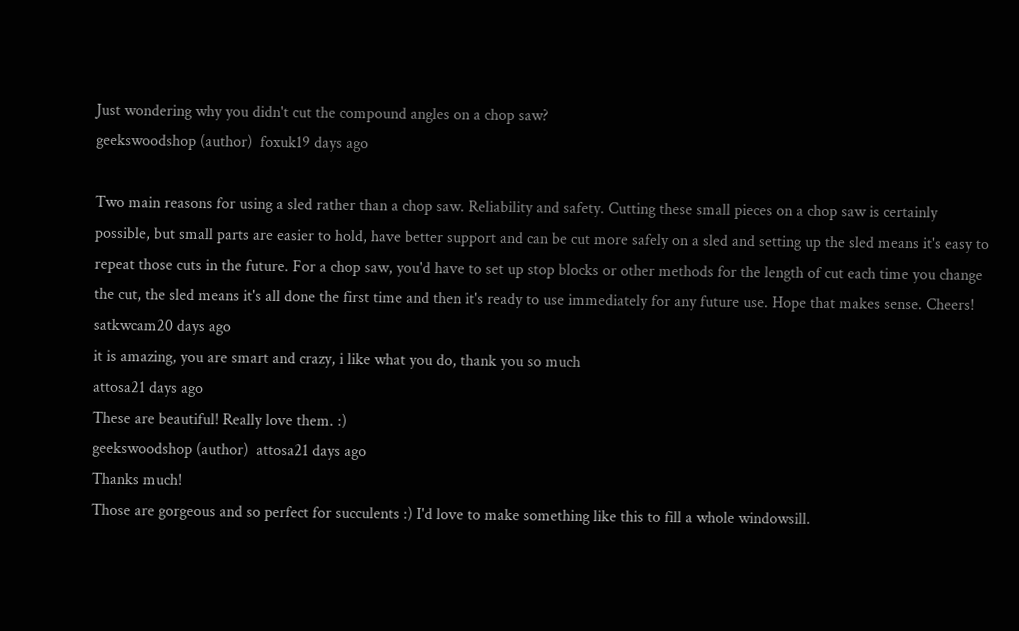Just wondering why you didn't cut the compound angles on a chop saw?
geekswoodshop (author)  foxuk19 days ago

Two main reasons for using a sled rather than a chop saw. Reliability and safety. Cutting these small pieces on a chop saw is certainly possible, but small parts are easier to hold, have better support and can be cut more safely on a sled and setting up the sled means it's easy to repeat those cuts in the future. For a chop saw, you'd have to set up stop blocks or other methods for the length of cut each time you change the cut, the sled means it's all done the first time and then it's ready to use immediately for any future use. Hope that makes sense. Cheers!
satkwcam20 days ago
it is amazing, you are smart and crazy, i like what you do, thank you so much
attosa21 days ago
These are beautiful! Really love them. :)
geekswoodshop (author)  attosa21 days ago
Thanks much!
Those are gorgeous and so perfect for succulents :) I'd love to make something like this to fill a whole windowsill.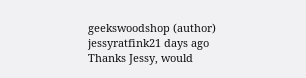geekswoodshop (author)  jessyratfink21 days ago
Thanks Jessy, would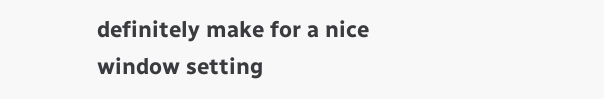definitely make for a nice window setting